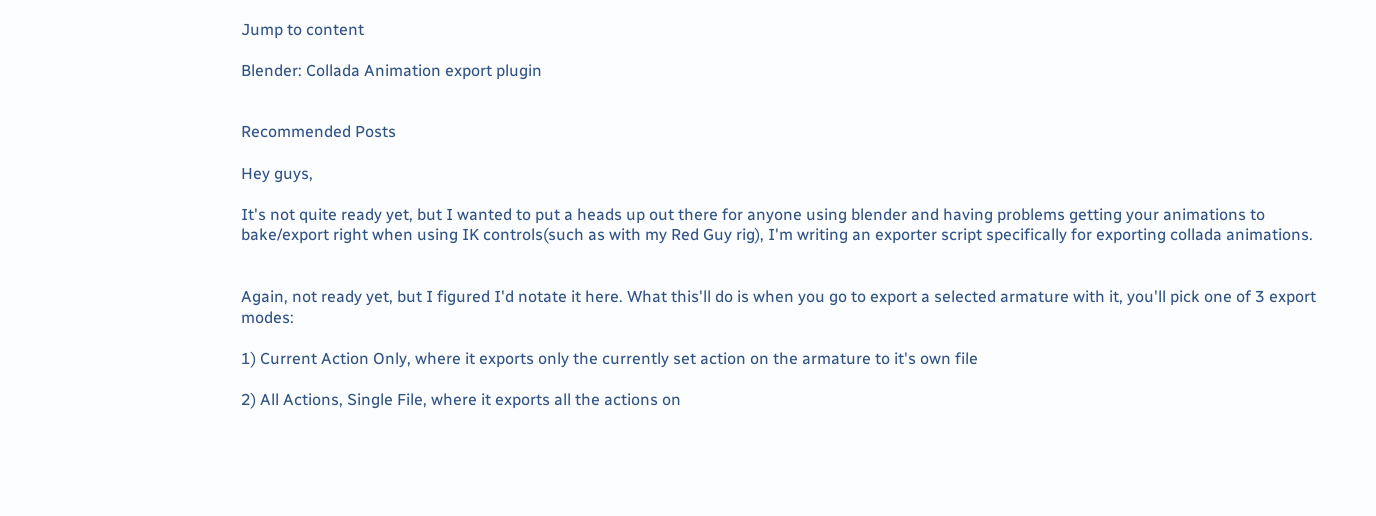Jump to content

Blender: Collada Animation export plugin


Recommended Posts

Hey guys,

It's not quite ready yet, but I wanted to put a heads up out there for anyone using blender and having problems getting your animations to bake/export right when using IK controls(such as with my Red Guy rig), I'm writing an exporter script specifically for exporting collada animations.


Again, not ready yet, but I figured I'd notate it here. What this'll do is when you go to export a selected armature with it, you'll pick one of 3 export modes:

1) Current Action Only, where it exports only the currently set action on the armature to it's own file

2) All Actions, Single File, where it exports all the actions on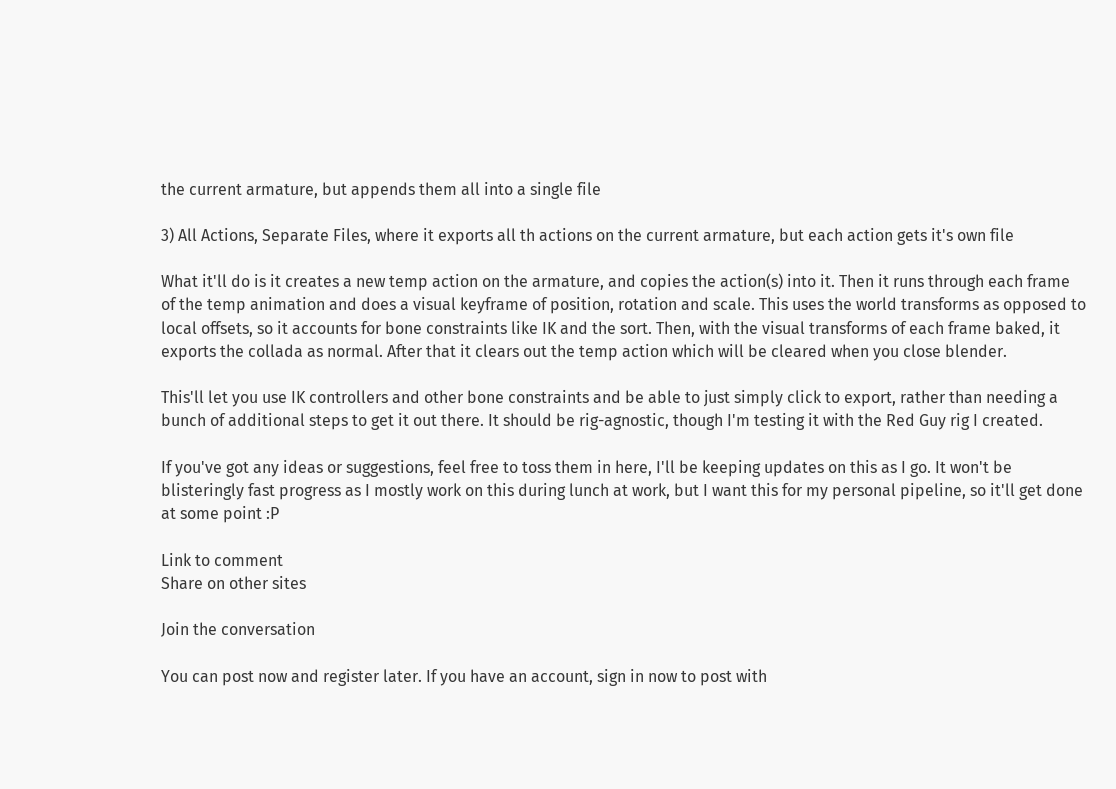the current armature, but appends them all into a single file

3) All Actions, Separate Files, where it exports all th actions on the current armature, but each action gets it's own file

What it'll do is it creates a new temp action on the armature, and copies the action(s) into it. Then it runs through each frame of the temp animation and does a visual keyframe of position, rotation and scale. This uses the world transforms as opposed to local offsets, so it accounts for bone constraints like IK and the sort. Then, with the visual transforms of each frame baked, it exports the collada as normal. After that it clears out the temp action which will be cleared when you close blender.

This'll let you use IK controllers and other bone constraints and be able to just simply click to export, rather than needing a bunch of additional steps to get it out there. It should be rig-agnostic, though I'm testing it with the Red Guy rig I created.

If you've got any ideas or suggestions, feel free to toss them in here, I'll be keeping updates on this as I go. It won't be blisteringly fast progress as I mostly work on this during lunch at work, but I want this for my personal pipeline, so it'll get done at some point :P

Link to comment
Share on other sites

Join the conversation

You can post now and register later. If you have an account, sign in now to post with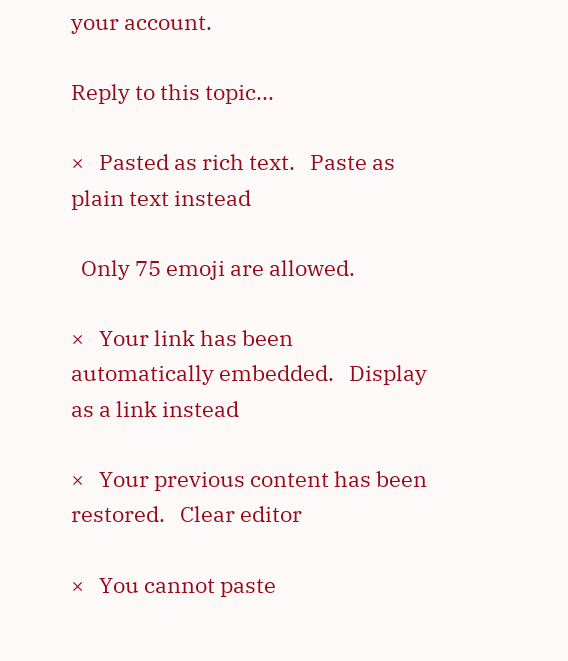your account.

Reply to this topic...

×   Pasted as rich text.   Paste as plain text instead

  Only 75 emoji are allowed.

×   Your link has been automatically embedded.   Display as a link instead

×   Your previous content has been restored.   Clear editor

×   You cannot paste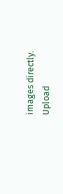images directly. Upload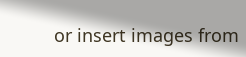or insert images from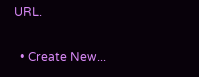URL.

  • Create New...